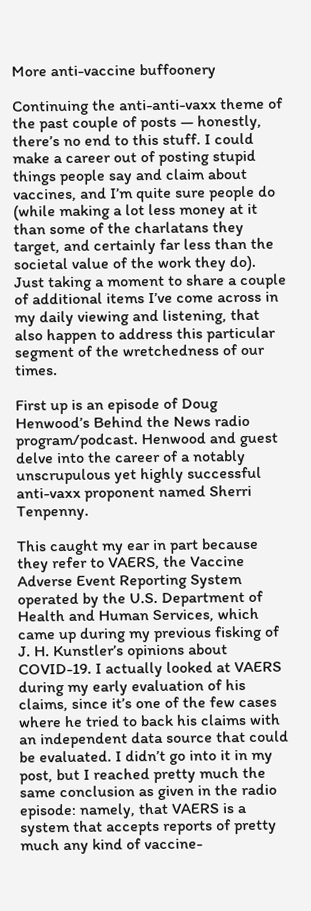More anti-vaccine buffoonery

Continuing the anti-anti-vaxx theme of the past couple of posts — honestly, there’s no end to this stuff. I could make a career out of posting stupid things people say and claim about vaccines, and I’m quite sure people do (while making a lot less money at it than some of the charlatans they target, and certainly far less than the societal value of the work they do). Just taking a moment to share a couple of additional items I’ve come across in my daily viewing and listening, that also happen to address this particular segment of the wretchedness of our times.

First up is an episode of Doug Henwood’s Behind the News radio program/podcast. Henwood and guest delve into the career of a notably unscrupulous yet highly successful anti-vaxx proponent named Sherri Tenpenny.

This caught my ear in part because they refer to VAERS, the Vaccine Adverse Event Reporting System operated by the U.S. Department of Health and Human Services, which came up during my previous fisking of J. H. Kunstler’s opinions about COVID-19. I actually looked at VAERS during my early evaluation of his claims, since it’s one of the few cases where he tried to back his claims with an independent data source that could be evaluated. I didn’t go into it in my post, but I reached pretty much the same conclusion as given in the radio episode: namely, that VAERS is a system that accepts reports of pretty much any kind of vaccine-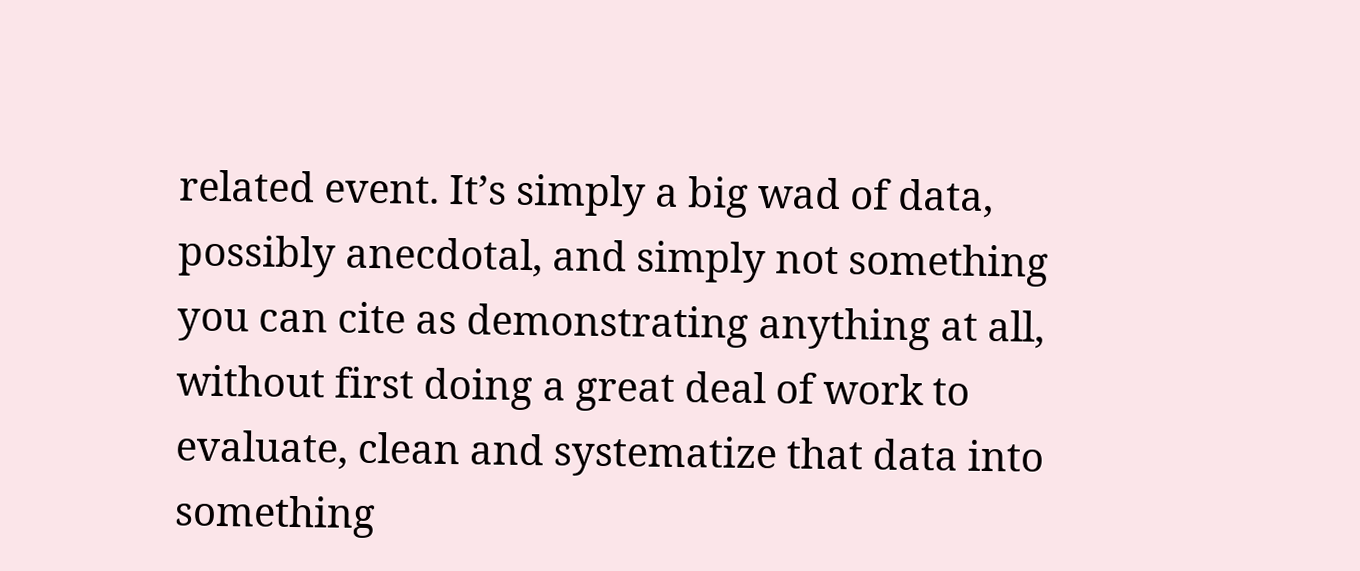related event. It’s simply a big wad of data, possibly anecdotal, and simply not something you can cite as demonstrating anything at all, without first doing a great deal of work to evaluate, clean and systematize that data into something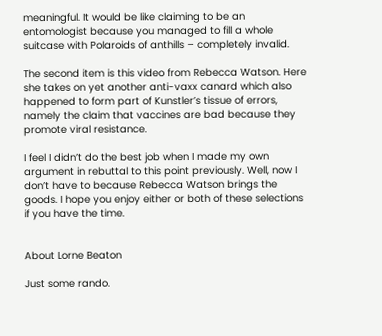meaningful. It would be like claiming to be an entomologist because you managed to fill a whole suitcase with Polaroids of anthills – completely invalid.

The second item is this video from Rebecca Watson. Here she takes on yet another anti-vaxx canard which also happened to form part of Kunstler’s tissue of errors, namely the claim that vaccines are bad because they promote viral resistance.

I feel I didn’t do the best job when I made my own argument in rebuttal to this point previously. Well, now I don’t have to because Rebecca Watson brings the goods. I hope you enjoy either or both of these selections if you have the time.


About Lorne Beaton

Just some rando.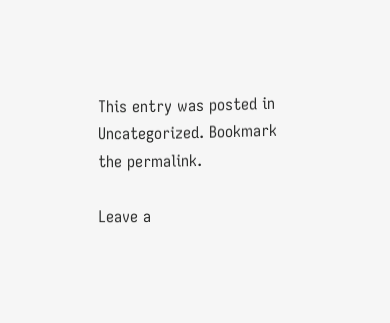This entry was posted in Uncategorized. Bookmark the permalink.

Leave a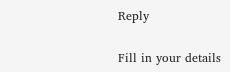Reply

Fill in your details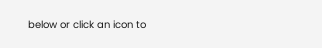below or click an icon to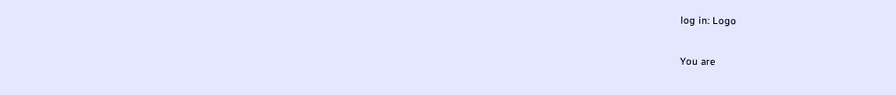log in: Logo

You are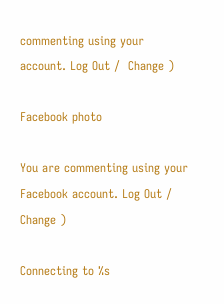commenting using your account. Log Out /  Change )

Facebook photo

You are commenting using your Facebook account. Log Out /  Change )

Connecting to %s